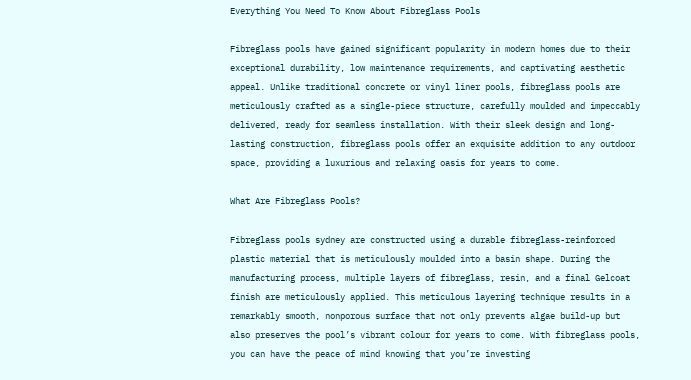Everything You Need To Know About Fibreglass Pools

Fibreglass pools have gained significant popularity in modern homes due to their exceptional durability, low maintenance requirements, and captivating aesthetic appeal. Unlike traditional concrete or vinyl liner pools, fibreglass pools are meticulously crafted as a single-piece structure, carefully moulded and impeccably delivered, ready for seamless installation. With their sleek design and long-lasting construction, fibreglass pools offer an exquisite addition to any outdoor space, providing a luxurious and relaxing oasis for years to come.

What Are Fibreglass Pools?

Fibreglass pools sydney are constructed using a durable fibreglass-reinforced plastic material that is meticulously moulded into a basin shape. During the manufacturing process, multiple layers of fibreglass, resin, and a final Gelcoat finish are meticulously applied. This meticulous layering technique results in a remarkably smooth, nonporous surface that not only prevents algae build-up but also preserves the pool’s vibrant colour for years to come. With fibreglass pools, you can have the peace of mind knowing that you’re investing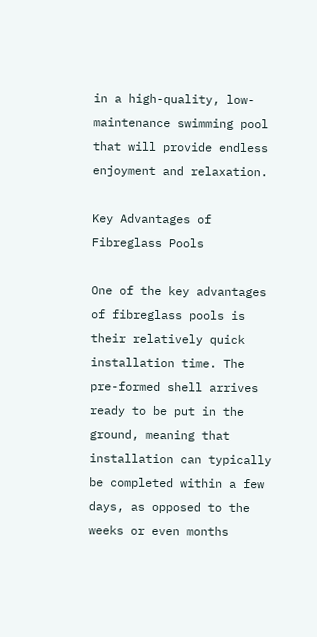in a high-quality, low-maintenance swimming pool that will provide endless enjoyment and relaxation.

Key Advantages of Fibreglass Pools

One of the key advantages of fibreglass pools is their relatively quick installation time. The pre-formed shell arrives ready to be put in the ground, meaning that installation can typically be completed within a few days, as opposed to the weeks or even months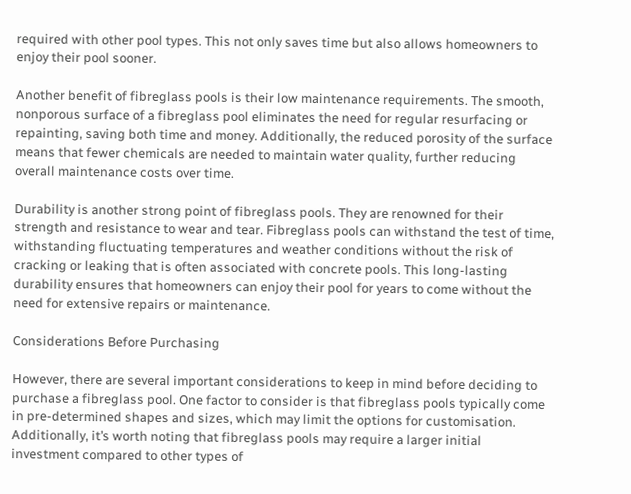required with other pool types. This not only saves time but also allows homeowners to enjoy their pool sooner.

Another benefit of fibreglass pools is their low maintenance requirements. The smooth, nonporous surface of a fibreglass pool eliminates the need for regular resurfacing or repainting, saving both time and money. Additionally, the reduced porosity of the surface means that fewer chemicals are needed to maintain water quality, further reducing overall maintenance costs over time.

Durability is another strong point of fibreglass pools. They are renowned for their strength and resistance to wear and tear. Fibreglass pools can withstand the test of time, withstanding fluctuating temperatures and weather conditions without the risk of cracking or leaking that is often associated with concrete pools. This long-lasting durability ensures that homeowners can enjoy their pool for years to come without the need for extensive repairs or maintenance.

Considerations Before Purchasing

However, there are several important considerations to keep in mind before deciding to purchase a fibreglass pool. One factor to consider is that fibreglass pools typically come in pre-determined shapes and sizes, which may limit the options for customisation. Additionally, it’s worth noting that fibreglass pools may require a larger initial investment compared to other types of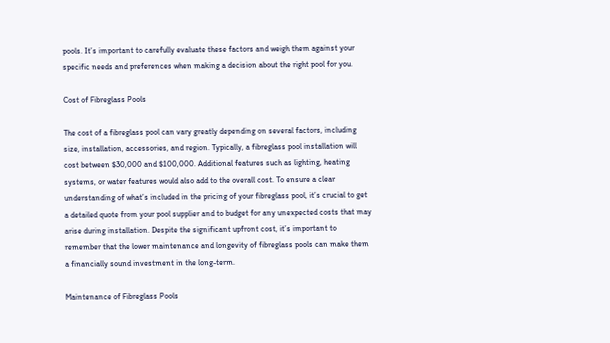pools. It’s important to carefully evaluate these factors and weigh them against your specific needs and preferences when making a decision about the right pool for you.

Cost of Fibreglass Pools

The cost of a fibreglass pool can vary greatly depending on several factors, including size, installation, accessories, and region. Typically, a fibreglass pool installation will cost between $30,000 and $100,000. Additional features such as lighting, heating systems, or water features would also add to the overall cost. To ensure a clear understanding of what’s included in the pricing of your fibreglass pool, it’s crucial to get a detailed quote from your pool supplier and to budget for any unexpected costs that may arise during installation. Despite the significant upfront cost, it’s important to remember that the lower maintenance and longevity of fibreglass pools can make them a financially sound investment in the long-term.

Maintenance of Fibreglass Pools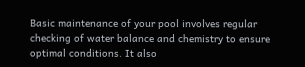Basic maintenance of your pool involves regular checking of water balance and chemistry to ensure optimal conditions. It also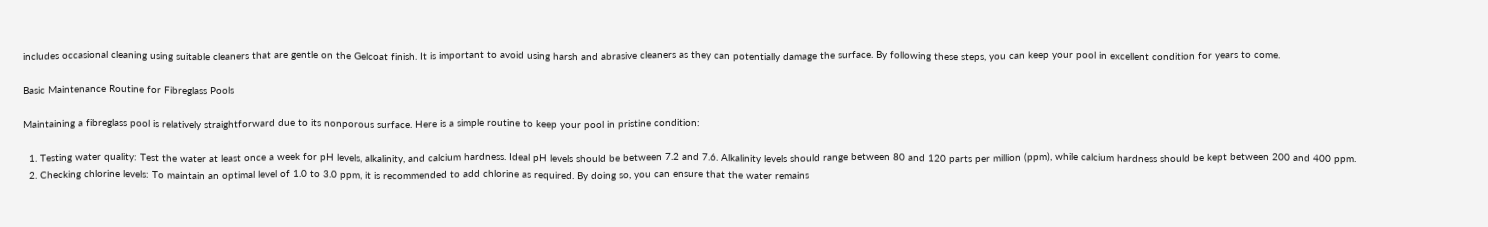includes occasional cleaning using suitable cleaners that are gentle on the Gelcoat finish. It is important to avoid using harsh and abrasive cleaners as they can potentially damage the surface. By following these steps, you can keep your pool in excellent condition for years to come.

Basic Maintenance Routine for Fibreglass Pools

Maintaining a fibreglass pool is relatively straightforward due to its nonporous surface. Here is a simple routine to keep your pool in pristine condition:

  1. Testing water quality: Test the water at least once a week for pH levels, alkalinity, and calcium hardness. Ideal pH levels should be between 7.2 and 7.6. Alkalinity levels should range between 80 and 120 parts per million (ppm), while calcium hardness should be kept between 200 and 400 ppm.
  2. Checking chlorine levels: To maintain an optimal level of 1.0 to 3.0 ppm, it is recommended to add chlorine as required. By doing so, you can ensure that the water remains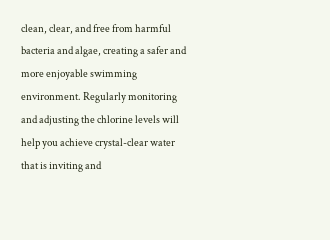clean, clear, and free from harmful bacteria and algae, creating a safer and more enjoyable swimming environment. Regularly monitoring and adjusting the chlorine levels will help you achieve crystal-clear water that is inviting and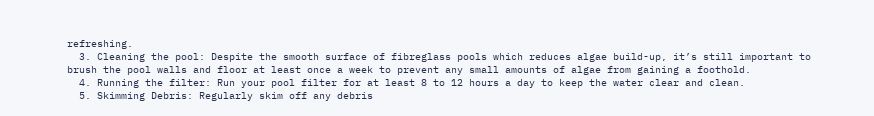refreshing.
  3. Cleaning the pool: Despite the smooth surface of fibreglass pools which reduces algae build-up, it’s still important to brush the pool walls and floor at least once a week to prevent any small amounts of algae from gaining a foothold.
  4. Running the filter: Run your pool filter for at least 8 to 12 hours a day to keep the water clear and clean.
  5. Skimming Debris: Regularly skim off any debris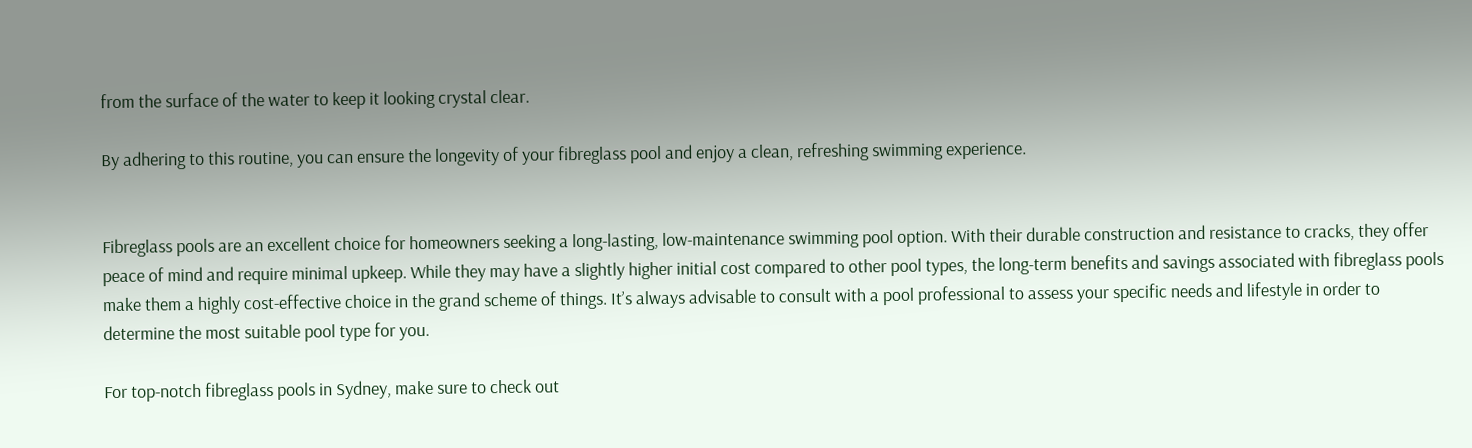from the surface of the water to keep it looking crystal clear.

By adhering to this routine, you can ensure the longevity of your fibreglass pool and enjoy a clean, refreshing swimming experience.


Fibreglass pools are an excellent choice for homeowners seeking a long-lasting, low-maintenance swimming pool option. With their durable construction and resistance to cracks, they offer peace of mind and require minimal upkeep. While they may have a slightly higher initial cost compared to other pool types, the long-term benefits and savings associated with fibreglass pools make them a highly cost-effective choice in the grand scheme of things. It’s always advisable to consult with a pool professional to assess your specific needs and lifestyle in order to determine the most suitable pool type for you.

For top-notch fibreglass pools in Sydney, make sure to check out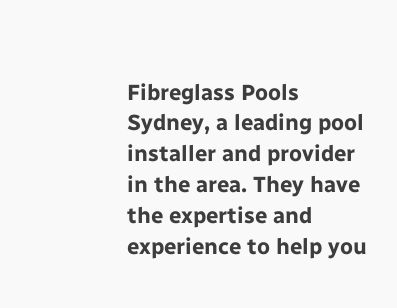Fibreglass Pools Sydney, a leading pool installer and provider in the area. They have the expertise and experience to help you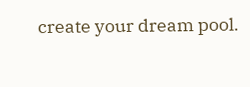create your dream pool.